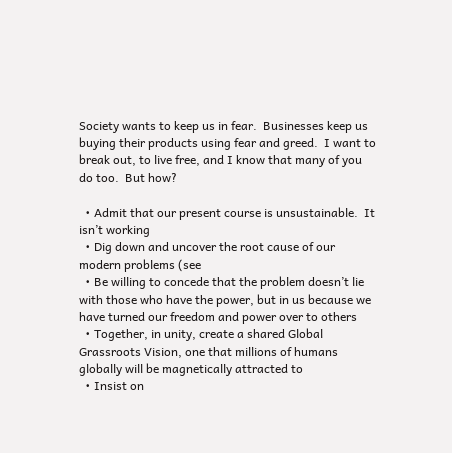Society wants to keep us in fear.  Businesses keep us buying their products using fear and greed.  I want to break out, to live free, and I know that many of you do too.  But how?

  • Admit that our present course is unsustainable.  It isn’t working
  • Dig down and uncover the root cause of our modern problems (see
  • Be willing to concede that the problem doesn’t lie with those who have the power, but in us because we have turned our freedom and power over to others
  • Together, in unity, create a shared Global Grassroots Vision, one that millions of humans globally will be magnetically attracted to
  • Insist on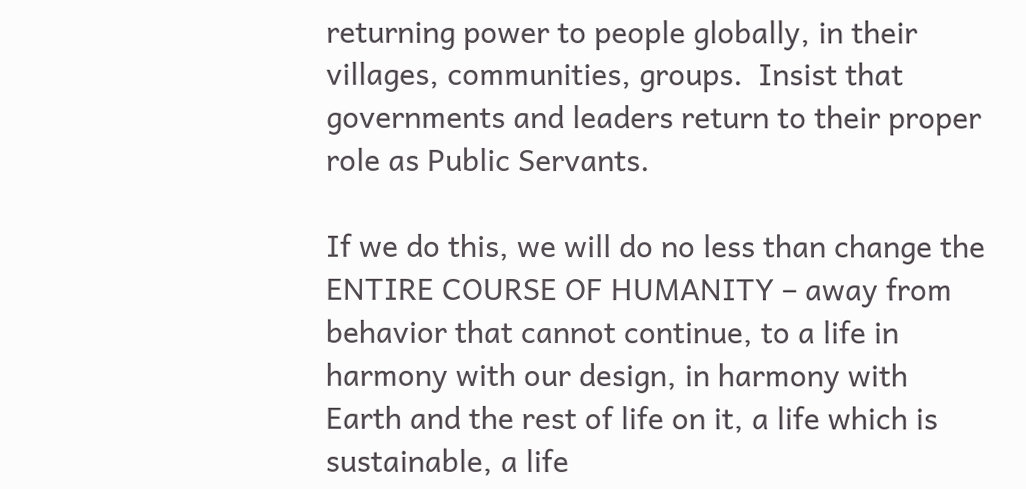returning power to people globally, in their villages, communities, groups.  Insist that governments and leaders return to their proper role as Public Servants.

If we do this, we will do no less than change the ENTIRE COURSE OF HUMANITY – away from behavior that cannot continue, to a life in harmony with our design, in harmony with Earth and the rest of life on it, a life which is sustainable, a life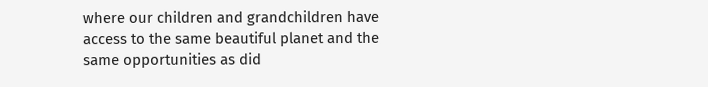where our children and grandchildren have access to the same beautiful planet and the same opportunities as did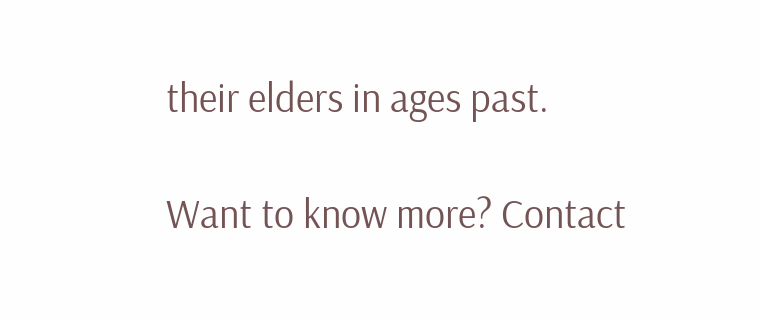their elders in ages past.

Want to know more? Contact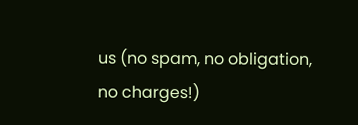us (no spam, no obligation, no charges!)